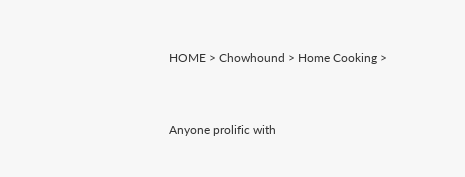HOME > Chowhound > Home Cooking >


Anyone prolific with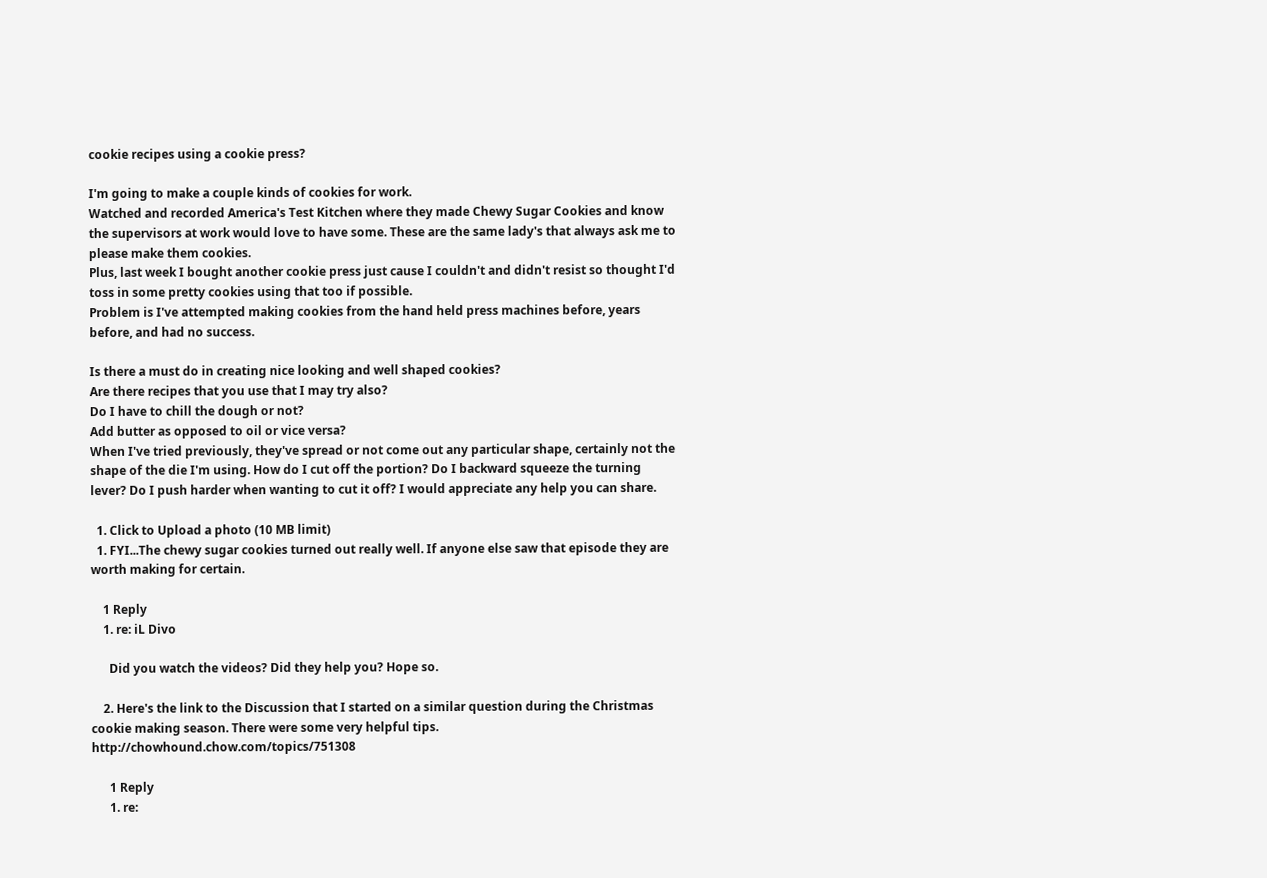cookie recipes using a cookie press?

I'm going to make a couple kinds of cookies for work.
Watched and recorded America's Test Kitchen where they made Chewy Sugar Cookies and know the supervisors at work would love to have some. These are the same lady's that always ask me to please make them cookies.
Plus, last week I bought another cookie press just cause I couldn't and didn't resist so thought I'd toss in some pretty cookies using that too if possible.
Problem is I've attempted making cookies from the hand held press machines before, years before, and had no success.

Is there a must do in creating nice looking and well shaped cookies?
Are there recipes that you use that I may try also?
Do I have to chill the dough or not?
Add butter as opposed to oil or vice versa?
When I've tried previously, they've spread or not come out any particular shape, certainly not the shape of the die I'm using. How do I cut off the portion? Do I backward squeeze the turning lever? Do I push harder when wanting to cut it off? I would appreciate any help you can share.

  1. Click to Upload a photo (10 MB limit)
  1. FYI...The chewy sugar cookies turned out really well. If anyone else saw that episode they are worth making for certain.

    1 Reply
    1. re: iL Divo

      Did you watch the videos? Did they help you? Hope so.

    2. Here's the link to the Discussion that I started on a similar question during the Christmas cookie making season. There were some very helpful tips. http://chowhound.chow.com/topics/751308

      1 Reply
      1. re: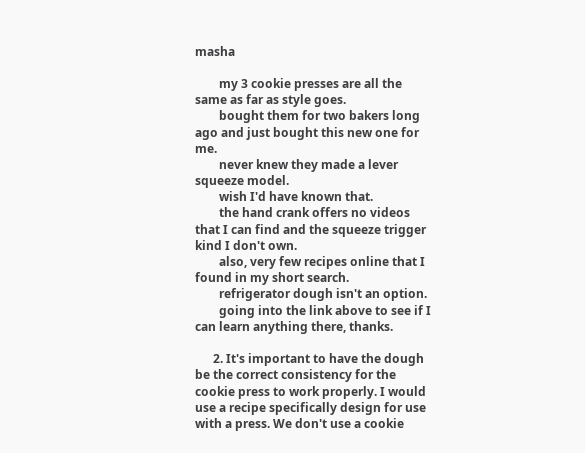masha

        my 3 cookie presses are all the same as far as style goes.
        bought them for two bakers long ago and just bought this new one for me.
        never knew they made a lever squeeze model.
        wish I'd have known that.
        the hand crank offers no videos that I can find and the squeeze trigger kind I don't own.
        also, very few recipes online that I found in my short search.
        refrigerator dough isn't an option.
        going into the link above to see if I can learn anything there, thanks.

      2. It's important to have the dough be the correct consistency for the cookie press to work properly. I would use a recipe specifically design for use with a press. We don't use a cookie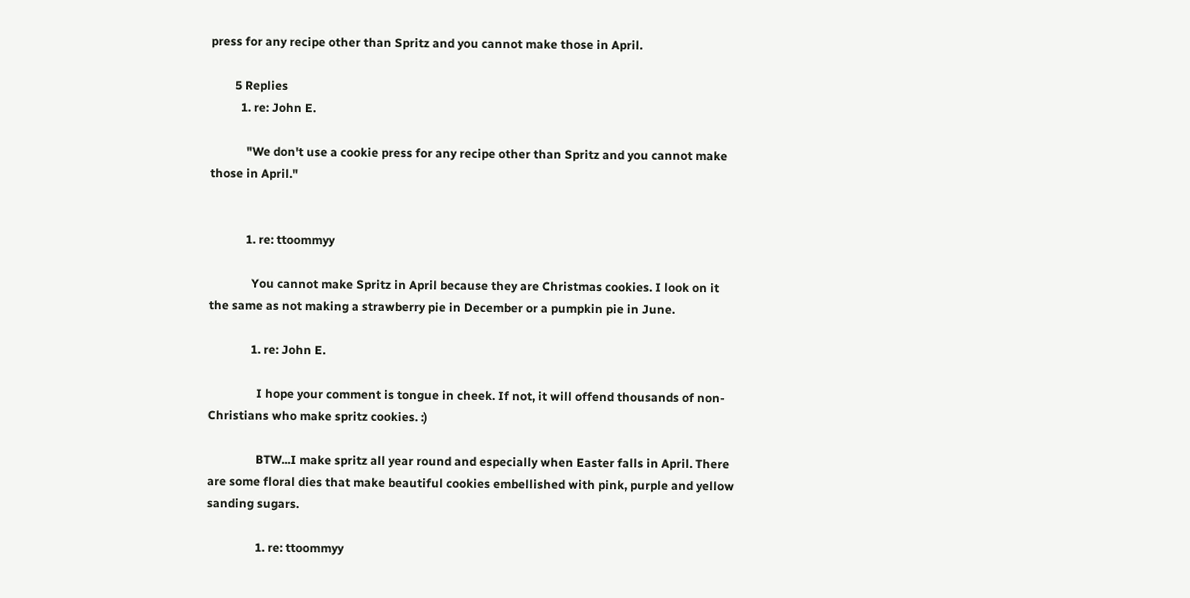press for any recipe other than Spritz and you cannot make those in April.

        5 Replies
          1. re: John E.

            "We don't use a cookie press for any recipe other than Spritz and you cannot make those in April."


            1. re: ttoommyy

              You cannot make Spritz in April because they are Christmas cookies. I look on it the same as not making a strawberry pie in December or a pumpkin pie in June.

              1. re: John E.

                I hope your comment is tongue in cheek. If not, it will offend thousands of non-Christians who make spritz cookies. :)

                BTW...I make spritz all year round and especially when Easter falls in April. There are some floral dies that make beautiful cookies embellished with pink, purple and yellow sanding sugars.

                1. re: ttoommyy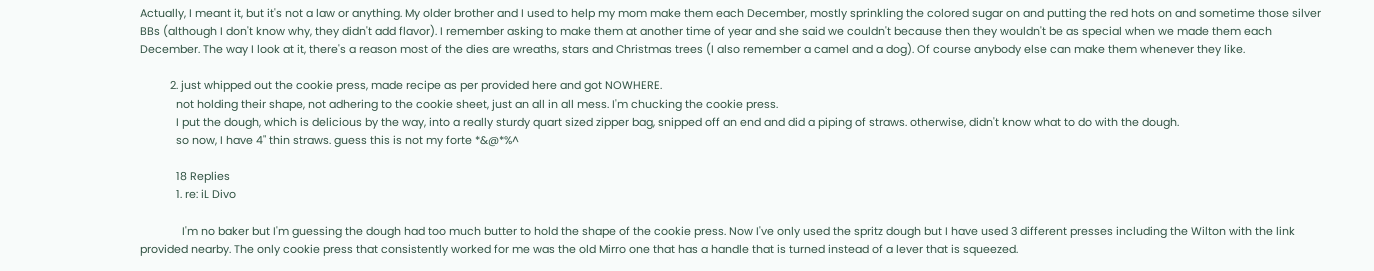Actually, I meant it, but it's not a law or anything. My older brother and I used to help my mom make them each December, mostly sprinkling the colored sugar on and putting the red hots on and sometime those silver BBs (although I don't know why, they didn't add flavor). I remember asking to make them at another time of year and she said we couldn't because then they wouldn't be as special when we made them each December. The way I look at it, there's a reason most of the dies are wreaths, stars and Christmas trees (I also remember a camel and a dog). Of course anybody else can make them whenever they like.

          2. just whipped out the cookie press, made recipe as per provided here and got NOWHERE.
            not holding their shape, not adhering to the cookie sheet, just an all in all mess. I'm chucking the cookie press.
            I put the dough, which is delicious by the way, into a really sturdy quart sized zipper bag, snipped off an end and did a piping of straws. otherwise, didn't know what to do with the dough.
            so now, I have 4" thin straws. guess this is not my forte *&@*%^

            18 Replies
            1. re: iL Divo

              I'm no baker but I'm guessing the dough had too much butter to hold the shape of the cookie press. Now I've only used the spritz dough but I have used 3 different presses including the Wilton with the link provided nearby. The only cookie press that consistently worked for me was the old Mirro one that has a handle that is turned instead of a lever that is squeezed.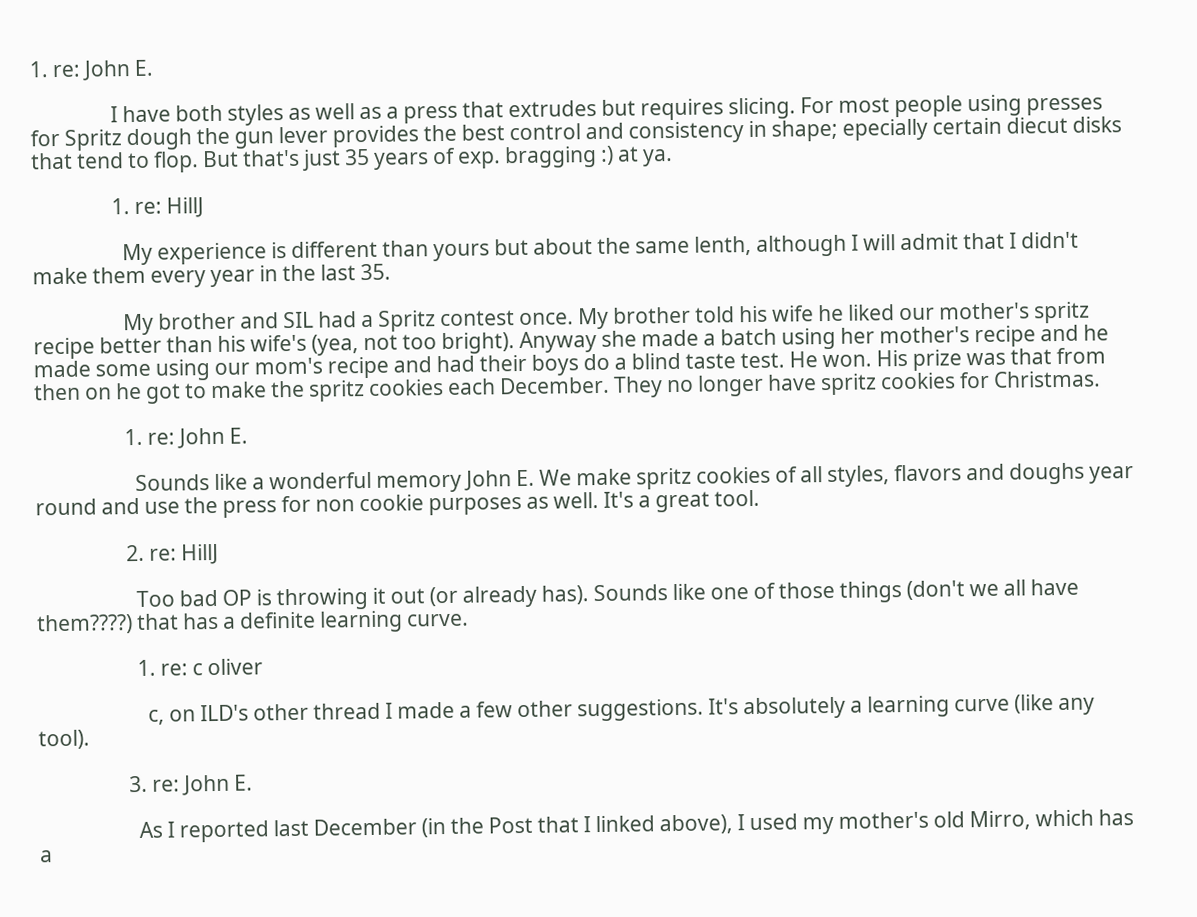1. re: John E.

                I have both styles as well as a press that extrudes but requires slicing. For most people using presses for Spritz dough the gun lever provides the best control and consistency in shape; epecially certain diecut disks that tend to flop. But that's just 35 years of exp. bragging :) at ya.

                1. re: HillJ

                  My experience is different than yours but about the same lenth, although I will admit that I didn't make them every year in the last 35.

                  My brother and SIL had a Spritz contest once. My brother told his wife he liked our mother's spritz recipe better than his wife's (yea, not too bright). Anyway she made a batch using her mother's recipe and he made some using our mom's recipe and had their boys do a blind taste test. He won. His prize was that from then on he got to make the spritz cookies each December. They no longer have spritz cookies for Christmas.

                  1. re: John E.

                    Sounds like a wonderful memory John E. We make spritz cookies of all styles, flavors and doughs year round and use the press for non cookie purposes as well. It's a great tool.

                  2. re: HillJ

                    Too bad OP is throwing it out (or already has). Sounds like one of those things (don't we all have them????) that has a definite learning curve.

                    1. re: c oliver

                      c, on ILD's other thread I made a few other suggestions. It's absolutely a learning curve (like any tool).

                  3. re: John E.

                    As I reported last December (in the Post that I linked above), I used my mother's old Mirro, which has a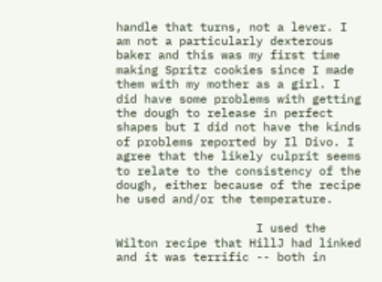handle that turns, not a lever. I am not a particularly dexterous baker and this was my first time making Spritz cookies since I made them with my mother as a girl. I did have some problems with getting the dough to release in perfect shapes but I did not have the kinds of problems reported by Il Divo. I agree that the likely culprit seems to relate to the consistency of the dough, either because of the recipe he used and/or the temperature.

                    I used the Wilton recipe that HillJ had linked and it was terrific -- both in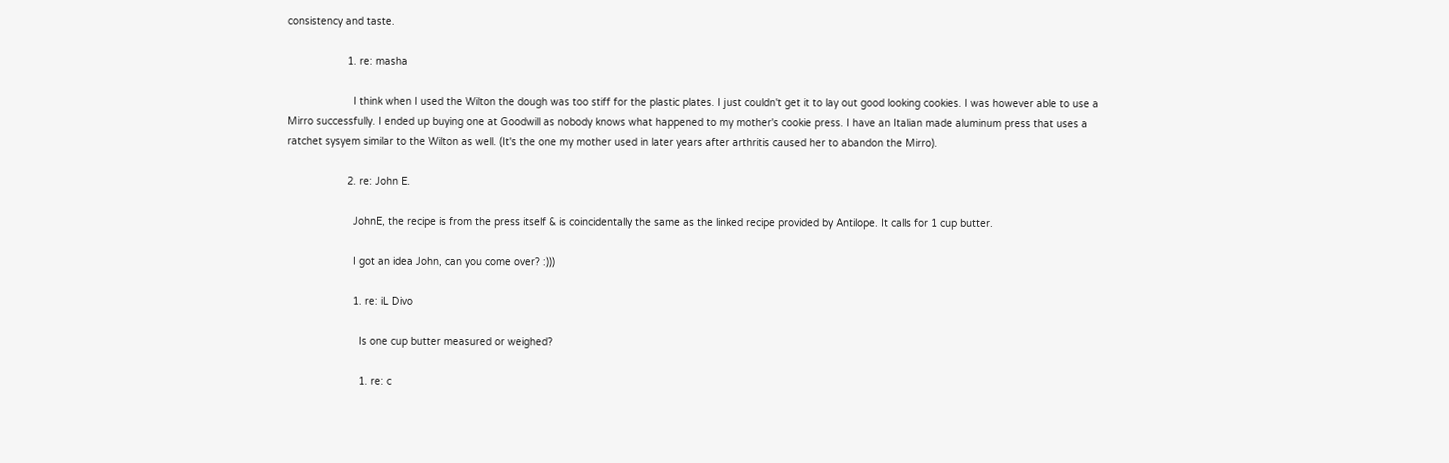consistency and taste.

                    1. re: masha

                      I think when I used the Wilton the dough was too stiff for the plastic plates. I just couldn't get it to lay out good looking cookies. I was however able to use a Mirro successfully. I ended up buying one at Goodwill as nobody knows what happened to my mother's cookie press. I have an Italian made aluminum press that uses a ratchet sysyem similar to the Wilton as well. (It's the one my mother used in later years after arthritis caused her to abandon the Mirro).

                    2. re: John E.

                      JohnE, the recipe is from the press itself & is coincidentally the same as the linked recipe provided by Antilope. It calls for 1 cup butter.

                      I got an idea John, can you come over? :)))

                      1. re: iL Divo

                        Is one cup butter measured or weighed?

                        1. re: c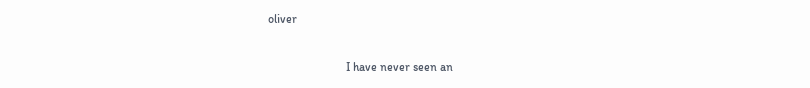oliver

                          I have never seen an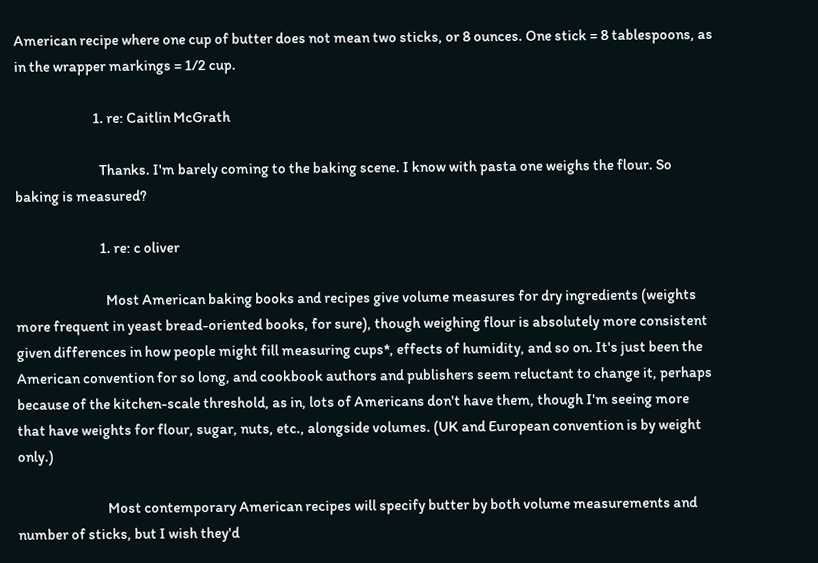American recipe where one cup of butter does not mean two sticks, or 8 ounces. One stick = 8 tablespoons, as in the wrapper markings = 1/2 cup.

                          1. re: Caitlin McGrath

                            Thanks. I'm barely coming to the baking scene. I know with pasta one weighs the flour. So baking is measured?

                            1. re: c oliver

                              Most American baking books and recipes give volume measures for dry ingredients (weights more frequent in yeast bread-oriented books, for sure), though weighing flour is absolutely more consistent given differences in how people might fill measuring cups*, effects of humidity, and so on. It's just been the American convention for so long, and cookbook authors and publishers seem reluctant to change it, perhaps because of the kitchen-scale threshold, as in, lots of Americans don't have them, though I'm seeing more that have weights for flour, sugar, nuts, etc., alongside volumes. (UK and European convention is by weight only.)

                              Most contemporary American recipes will specify butter by both volume measurements and number of sticks, but I wish they'd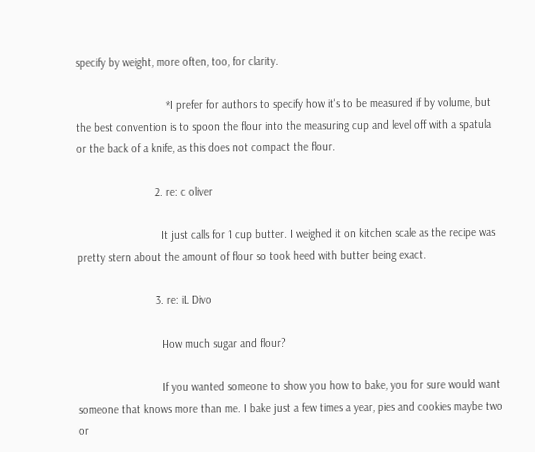specify by weight, more often, too, for clarity.

                              *I prefer for authors to specify how it's to be measured if by volume, but the best convention is to spoon the flour into the measuring cup and level off with a spatula or the back of a knife, as this does not compact the flour.

                          2. re: c oliver

                            It just calls for 1 cup butter. I weighed it on kitchen scale as the recipe was pretty stern about the amount of flour so took heed with butter being exact.

                          3. re: iL Divo

                            How much sugar and flour?

                            If you wanted someone to show you how to bake, you for sure would want someone that knows more than me. I bake just a few times a year, pies and cookies maybe two or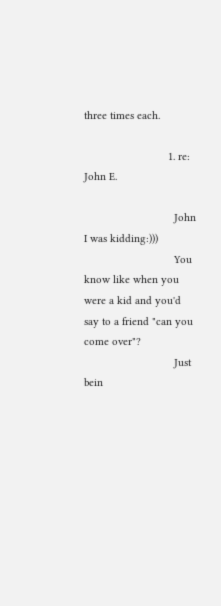three times each.

                            1. re: John E.

                              John I was kidding:)))
                              You know like when you were a kid and you'd say to a friend "can you come over"?
                              Just bein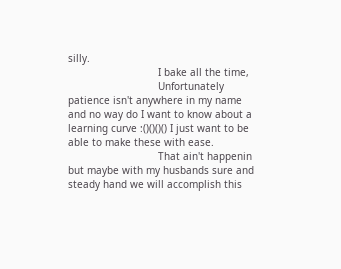silly.
                              I bake all the time,
                              Unfortunately patience isn't anywhere in my name and no way do I want to know about a learning curve :()()()() I just want to be able to make these with ease.
                              That ain't happenin but maybe with my husbands sure and steady hand we will accomplish this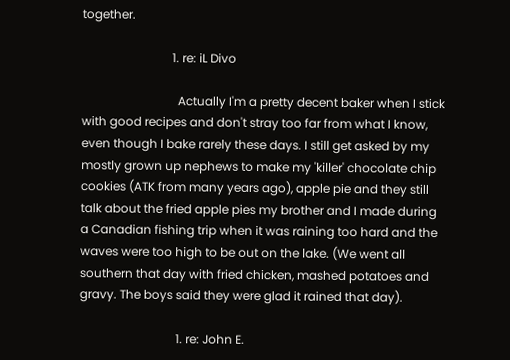together.

                              1. re: iL Divo

                                Actually I'm a pretty decent baker when I stick with good recipes and don't stray too far from what I know, even though I bake rarely these days. I still get asked by my mostly grown up nephews to make my 'killer' chocolate chip cookies (ATK from many years ago), apple pie and they still talk about the fried apple pies my brother and I made during a Canadian fishing trip when it was raining too hard and the waves were too high to be out on the lake. (We went all southern that day with fried chicken, mashed potatoes and gravy. The boys said they were glad it rained that day).

                                1. re: John E.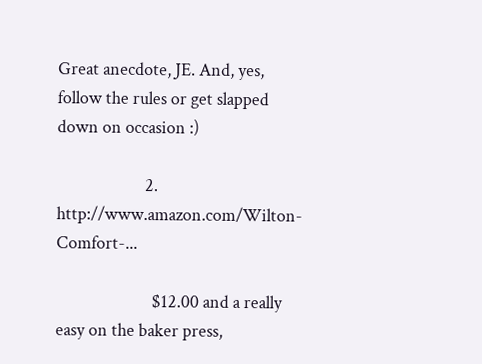Great anecdote, JE. And, yes, follow the rules or get slapped down on occasion :)

                      2. http://www.amazon.com/Wilton-Comfort-...

                        $12.00 and a really easy on the baker press,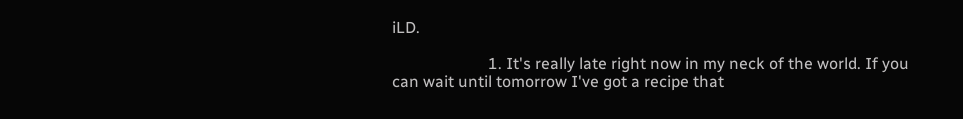iLD.

                        1. It's really late right now in my neck of the world. If you can wait until tomorrow I've got a recipe that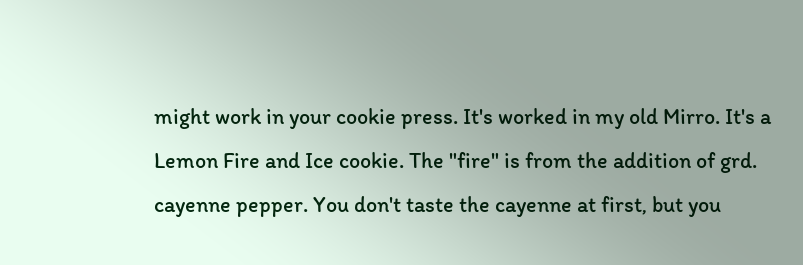might work in your cookie press. It's worked in my old Mirro. It's a Lemon Fire and Ice cookie. The "fire" is from the addition of grd. cayenne pepper. You don't taste the cayenne at first, but you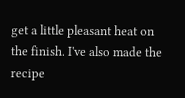get a little pleasant heat on the finish. I've also made the recipe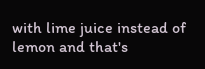with lime juice instead of lemon and that's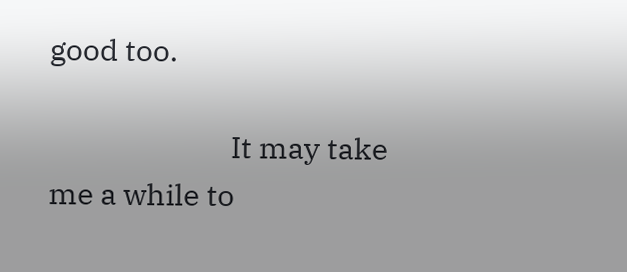good too.

                          It may take me a while to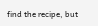find the recipe, but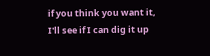if you think you want it, I'll see if I can dig it up